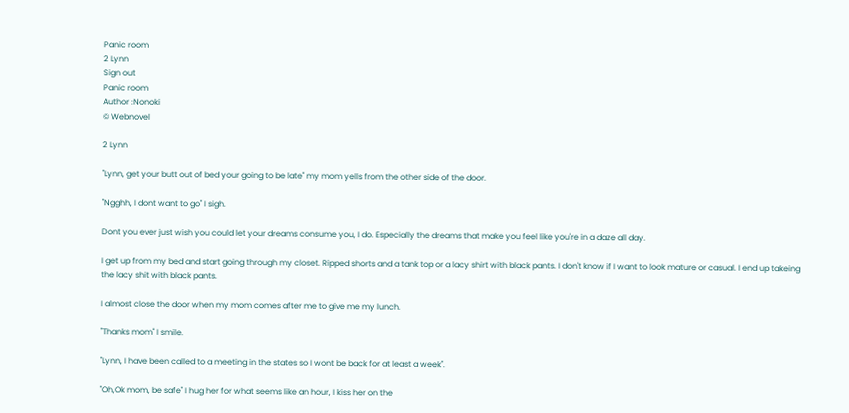Panic room
2 Lynn
Sign out
Panic room
Author :Nonoki
© Webnovel

2 Lynn

"Lynn, get your butt out of bed your going to be late" my mom yells from the other side of the door.

"Ngghh, I dont want to go" I sigh.

Dont you ever just wish you could let your dreams consume you, I do. Especially the dreams that make you feel like you're in a daze all day.

I get up from my bed and start going through my closet. Ripped shorts and a tank top or a lacy shirt with black pants. I don't know if I want to look mature or casual. I end up takeing the lacy shit with black pants.

I almost close the door when my mom comes after me to give me my lunch.

"Thanks mom" I smile.

"Lynn, I have been called to a meeting in the states so I wont be back for at least a week".

"Oh,Ok mom, be safe" I hug her for what seems like an hour, I kiss her on the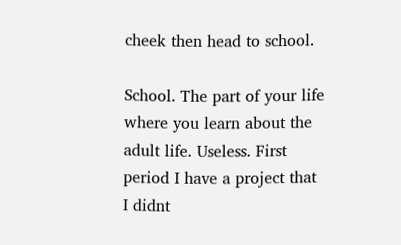cheek then head to school.

School. The part of your life where you learn about the adult life. Useless. First period I have a project that I didnt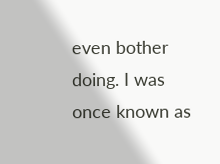even bother doing. I was once known as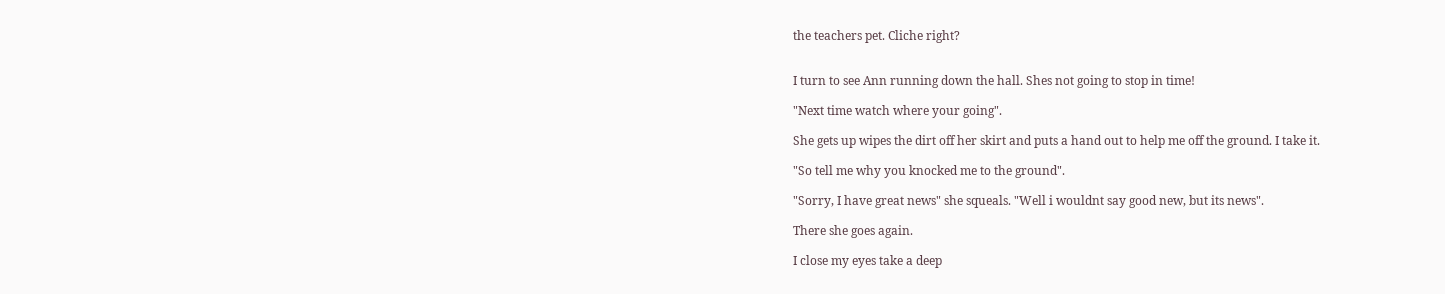the teachers pet. Cliche right?


I turn to see Ann running down the hall. Shes not going to stop in time!

"Next time watch where your going".

She gets up wipes the dirt off her skirt and puts a hand out to help me off the ground. I take it.

"So tell me why you knocked me to the ground".

"Sorry, I have great news" she squeals. "Well i wouldnt say good new, but its news".

There she goes again.

I close my eyes take a deep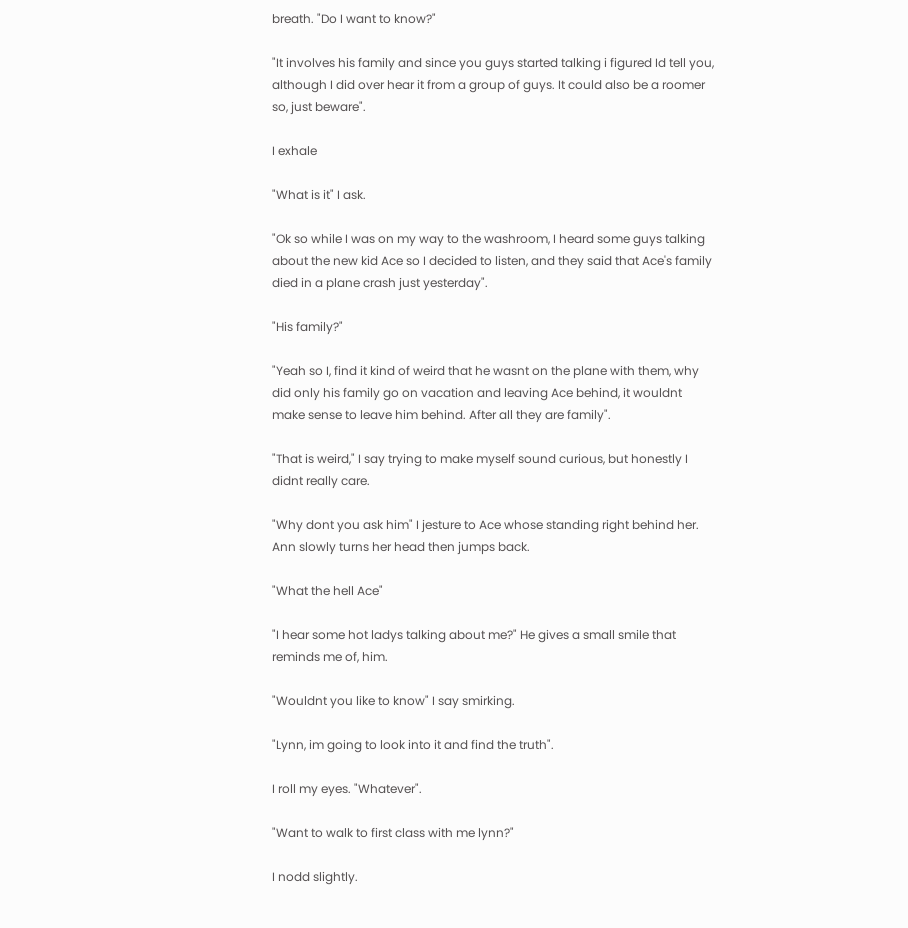breath. "Do I want to know?"

"It involves his family and since you guys started talking i figured Id tell you, although I did over hear it from a group of guys. It could also be a roomer so, just beware".

I exhale

"What is it" I ask.

"Ok so while I was on my way to the washroom, I heard some guys talking about the new kid Ace so I decided to listen, and they said that Ace's family died in a plane crash just yesterday".

"His family?"

"Yeah so I, find it kind of weird that he wasnt on the plane with them, why did only his family go on vacation and leaving Ace behind, it wouldnt make sense to leave him behind. After all they are family".

"That is weird," I say trying to make myself sound curious, but honestly I didnt really care.

"Why dont you ask him" I jesture to Ace whose standing right behind her. Ann slowly turns her head then jumps back.

"What the hell Ace"

"I hear some hot ladys talking about me?" He gives a small smile that reminds me of, him.

"Wouldnt you like to know" I say smirking.

"Lynn, im going to look into it and find the truth".

I roll my eyes. "Whatever".

"Want to walk to first class with me lynn?"

I nodd slightly.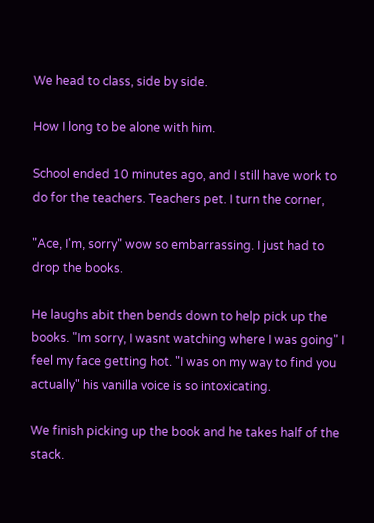We head to class, side by side.

How I long to be alone with him.

School ended 10 minutes ago, and I still have work to do for the teachers. Teachers pet. I turn the corner,

"Ace, I'm, sorry" wow so embarrassing. I just had to drop the books.

He laughs abit then bends down to help pick up the books. "Im sorry, I wasnt watching where I was going" I feel my face getting hot. "I was on my way to find you actually" his vanilla voice is so intoxicating.

We finish picking up the book and he takes half of the stack.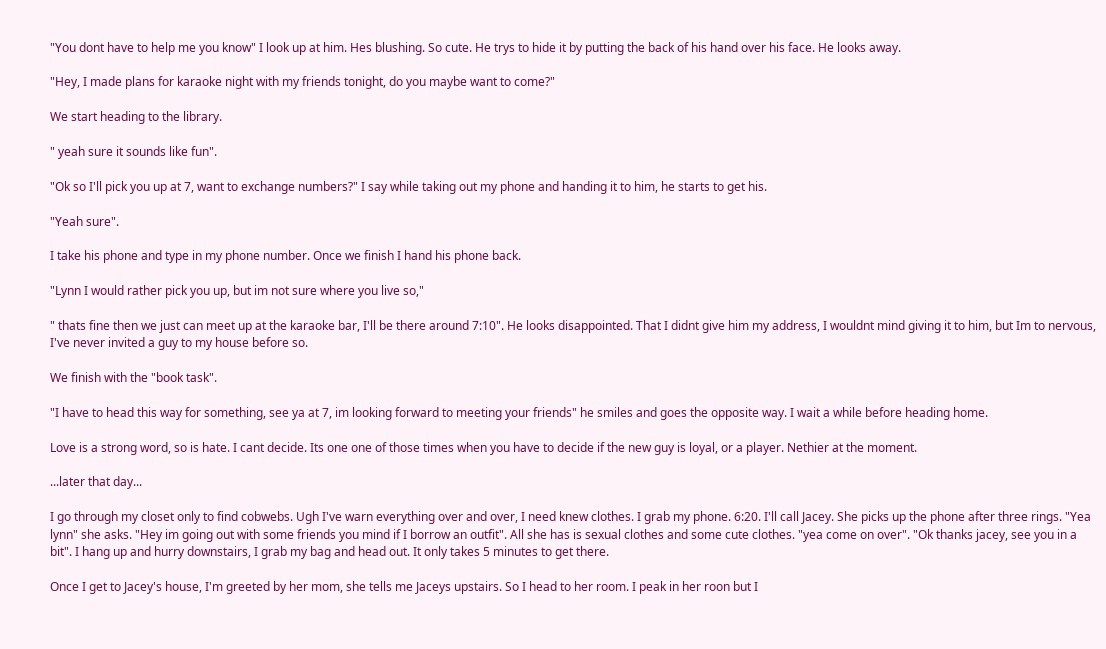"You dont have to help me you know" I look up at him. Hes blushing. So cute. He trys to hide it by putting the back of his hand over his face. He looks away.

"Hey, I made plans for karaoke night with my friends tonight, do you maybe want to come?"

We start heading to the library.

" yeah sure it sounds like fun".

"Ok so I'll pick you up at 7, want to exchange numbers?" I say while taking out my phone and handing it to him, he starts to get his.

"Yeah sure".

I take his phone and type in my phone number. Once we finish I hand his phone back.

"Lynn I would rather pick you up, but im not sure where you live so,"

" thats fine then we just can meet up at the karaoke bar, I'll be there around 7:10". He looks disappointed. That I didnt give him my address, I wouldnt mind giving it to him, but Im to nervous, I've never invited a guy to my house before so.

We finish with the "book task".

"I have to head this way for something, see ya at 7, im looking forward to meeting your friends" he smiles and goes the opposite way. I wait a while before heading home.

Love is a strong word, so is hate. I cant decide. Its one one of those times when you have to decide if the new guy is loyal, or a player. Nethier at the moment.

...later that day...

I go through my closet only to find cobwebs. Ugh I've warn everything over and over, I need knew clothes. I grab my phone. 6:20. I'll call Jacey. She picks up the phone after three rings. "Yea lynn" she asks. "Hey im going out with some friends you mind if I borrow an outfit". All she has is sexual clothes and some cute clothes. "yea come on over". "Ok thanks jacey, see you in a bit". I hang up and hurry downstairs, I grab my bag and head out. It only takes 5 minutes to get there.

Once I get to Jacey's house, I'm greeted by her mom, she tells me Jaceys upstairs. So I head to her room. I peak in her roon but I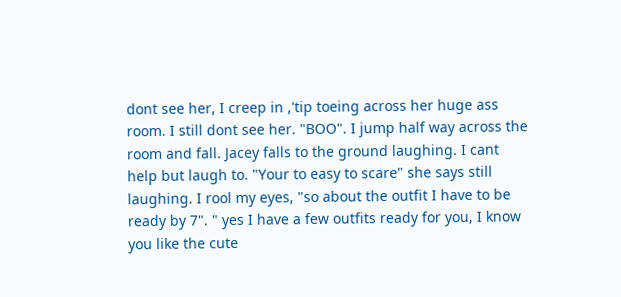dont see her, I creep in ,'tip toeing across her huge ass room. I still dont see her. "BOO". I jump half way across the room and fall. Jacey falls to the ground laughing. I cant help but laugh to. "Your to easy to scare" she says still laughing. I rool my eyes, "so about the outfit I have to be ready by 7". " yes I have a few outfits ready for you, I know you like the cute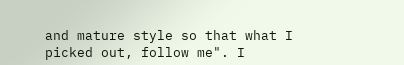and mature style so that what I picked out, follow me". I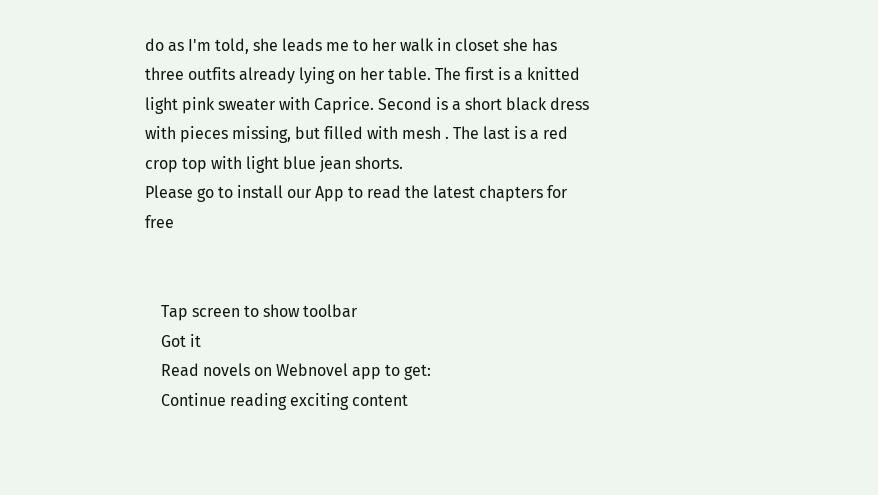do as I'm told, she leads me to her walk in closet she has three outfits already lying on her table. The first is a knitted light pink sweater with Caprice. Second is a short black dress with pieces missing, but filled with mesh . The last is a red crop top with light blue jean shorts.
Please go to install our App to read the latest chapters for free


    Tap screen to show toolbar
    Got it
    Read novels on Webnovel app to get:
    Continue reading exciting content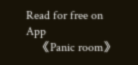Read for free on App
    《Panic room》